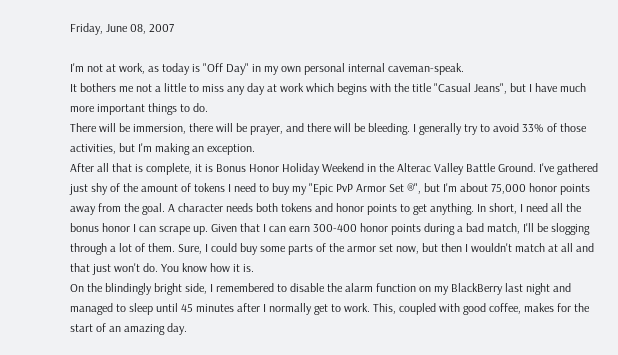Friday, June 08, 2007

I'm not at work, as today is "Off Day" in my own personal internal caveman-speak.
It bothers me not a little to miss any day at work which begins with the title "Casual Jeans", but I have much more important things to do.
There will be immersion, there will be prayer, and there will be bleeding. I generally try to avoid 33% of those activities, but I'm making an exception.
After all that is complete, it is Bonus Honor Holiday Weekend in the Alterac Valley Battle Ground. I've gathered just shy of the amount of tokens I need to buy my "Epic PvP Armor Set ®", but I'm about 75,000 honor points away from the goal. A character needs both tokens and honor points to get anything. In short, I need all the bonus honor I can scrape up. Given that I can earn 300-400 honor points during a bad match, I'll be slogging through a lot of them. Sure, I could buy some parts of the armor set now, but then I wouldn't match at all and that just won't do. You know how it is.
On the blindingly bright side, I remembered to disable the alarm function on my BlackBerry last night and managed to sleep until 45 minutes after I normally get to work. This, coupled with good coffee, makes for the start of an amazing day.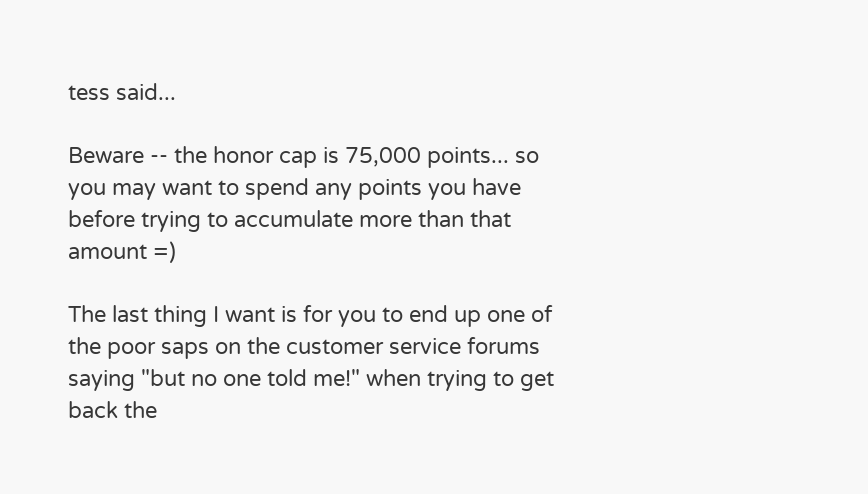tess said...

Beware -- the honor cap is 75,000 points... so you may want to spend any points you have before trying to accumulate more than that amount =)

The last thing I want is for you to end up one of the poor saps on the customer service forums saying "but no one told me!" when trying to get back the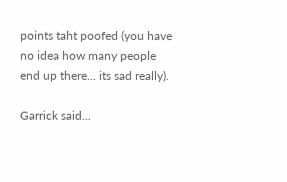points taht poofed (you have no idea how many people end up there... its sad really).

Garrick said...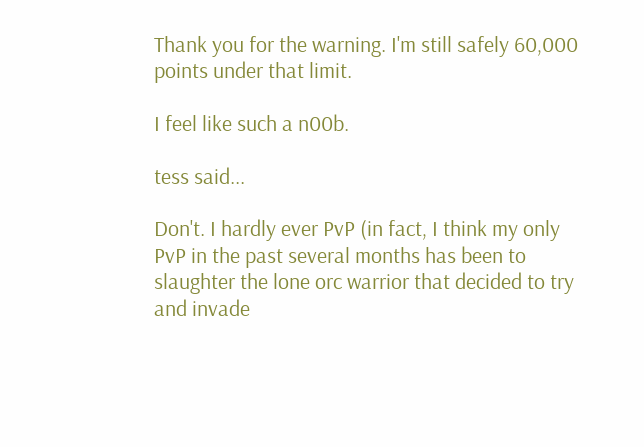Thank you for the warning. I'm still safely 60,000 points under that limit.

I feel like such a n00b.

tess said...

Don't. I hardly ever PvP (in fact, I think my only PvP in the past several months has been to slaughter the lone orc warrior that decided to try and invade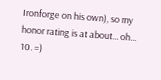Ironforge on his own), so my honor rating is at about... oh... 10. =)